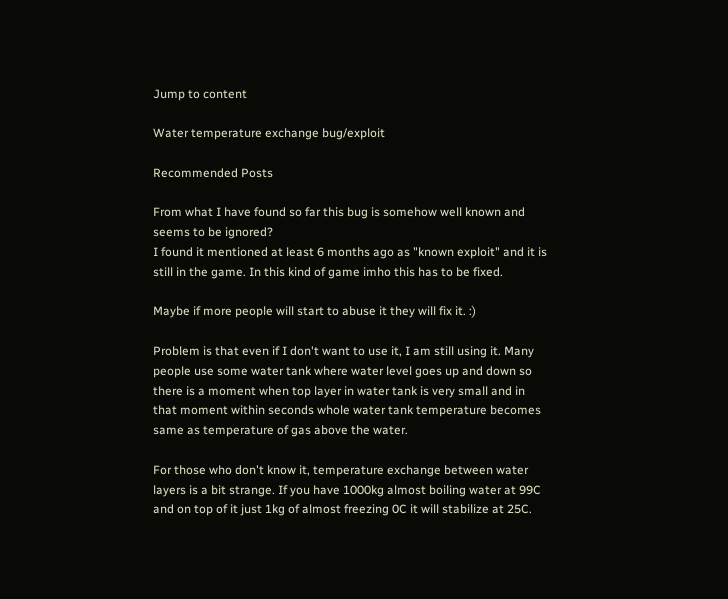Jump to content

Water temperature exchange bug/exploit

Recommended Posts

From what I have found so far this bug is somehow well known and seems to be ignored?
I found it mentioned at least 6 months ago as "known exploit" and it is still in the game. In this kind of game imho this has to be fixed.

Maybe if more people will start to abuse it they will fix it. :)

Problem is that even if I don't want to use it, I am still using it. Many people use some water tank where water level goes up and down so there is a moment when top layer in water tank is very small and in that moment within seconds whole water tank temperature becomes same as temperature of gas above the water.

For those who don't know it, temperature exchange between water layers is a bit strange. If you have 1000kg almost boiling water at 99C and on top of it just 1kg of almost freezing 0C it will stabilize at 25C.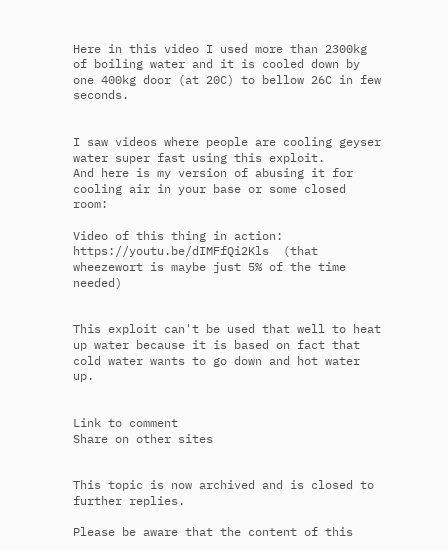Here in this video I used more than 2300kg of boiling water and it is cooled down by one 400kg door (at 20C) to bellow 26C in few seconds.


I saw videos where people are cooling geyser water super fast using this exploit.
And here is my version of abusing it for cooling air in your base or some closed room:

Video of this thing in action: https://youtu.be/dIMFfQi2Kls  (that wheezewort is maybe just 5% of the time needed)


This exploit can't be used that well to heat up water because it is based on fact that cold water wants to go down and hot water up.


Link to comment
Share on other sites


This topic is now archived and is closed to further replies.

Please be aware that the content of this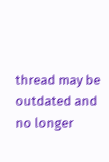thread may be outdated and no longer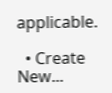applicable.

  • Create New...